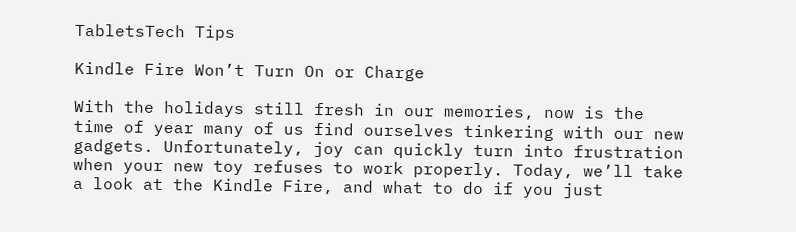TabletsTech Tips

Kindle Fire Won’t Turn On or Charge

With the holidays still fresh in our memories, now is the time of year many of us find ourselves tinkering with our new gadgets. Unfortunately, joy can quickly turn into frustration when your new toy refuses to work properly. Today, we’ll take a look at the Kindle Fire, and what to do if you just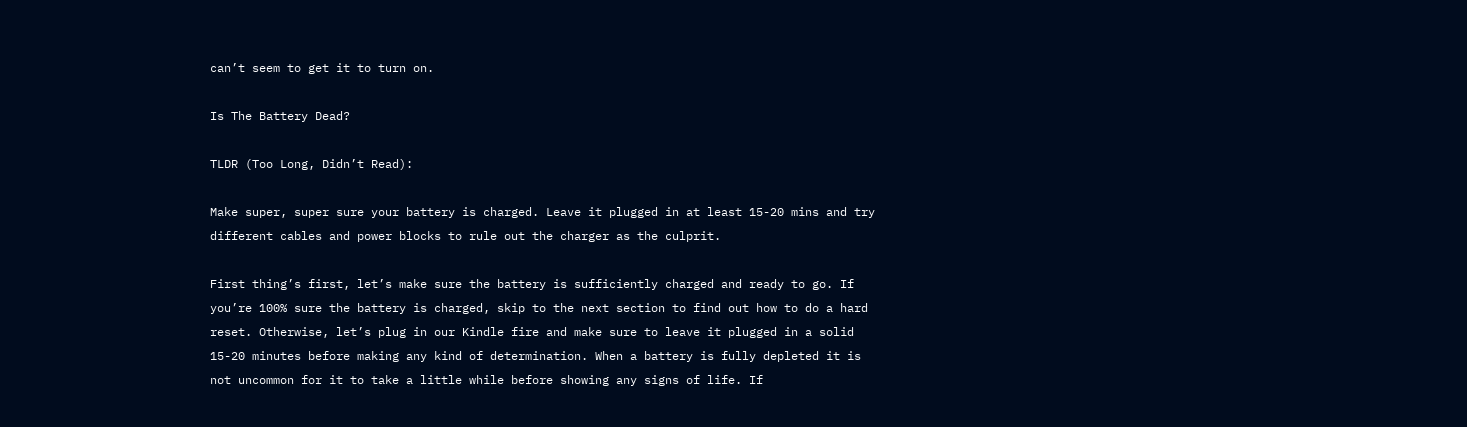can’t seem to get it to turn on.

Is The Battery Dead?

TLDR (Too Long, Didn’t Read):

Make super, super sure your battery is charged. Leave it plugged in at least 15-20 mins and try different cables and power blocks to rule out the charger as the culprit.

First thing’s first, let’s make sure the battery is sufficiently charged and ready to go. If you’re 100% sure the battery is charged, skip to the next section to find out how to do a hard reset. Otherwise, let’s plug in our Kindle fire and make sure to leave it plugged in a solid 15-20 minutes before making any kind of determination. When a battery is fully depleted it is not uncommon for it to take a little while before showing any signs of life. If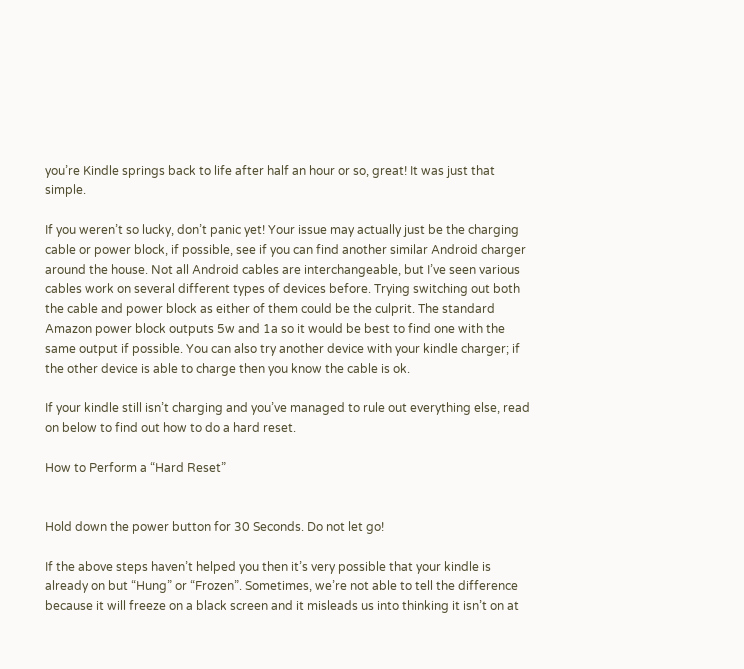you’re Kindle springs back to life after half an hour or so, great! It was just that simple.

If you weren’t so lucky, don’t panic yet! Your issue may actually just be the charging cable or power block, if possible, see if you can find another similar Android charger around the house. Not all Android cables are interchangeable, but I’ve seen various cables work on several different types of devices before. Trying switching out both the cable and power block as either of them could be the culprit. The standard Amazon power block outputs 5w and 1a so it would be best to find one with the same output if possible. You can also try another device with your kindle charger; if the other device is able to charge then you know the cable is ok.

If your kindle still isn’t charging and you’ve managed to rule out everything else, read on below to find out how to do a hard reset.

How to Perform a “Hard Reset”


Hold down the power button for 30 Seconds. Do not let go!

If the above steps haven’t helped you then it’s very possible that your kindle is already on but “Hung” or “Frozen”. Sometimes, we’re not able to tell the difference because it will freeze on a black screen and it misleads us into thinking it isn’t on at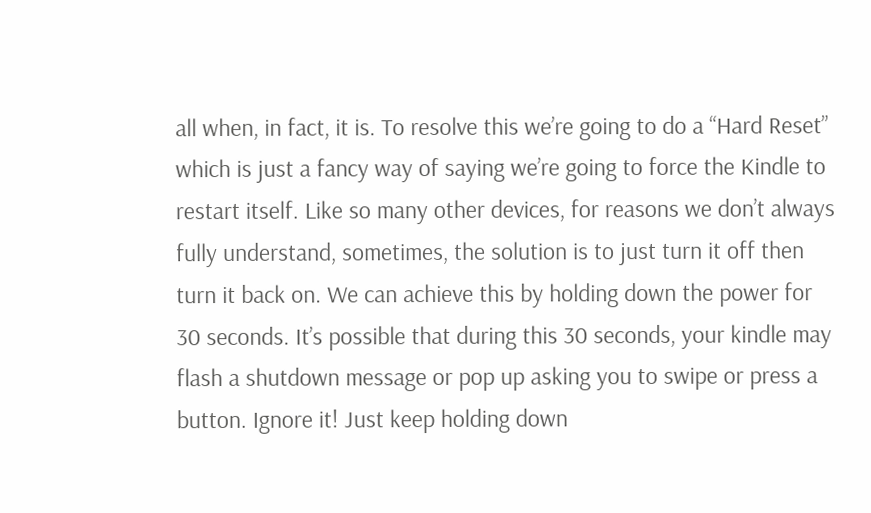all when, in fact, it is. To resolve this we’re going to do a “Hard Reset” which is just a fancy way of saying we’re going to force the Kindle to restart itself. Like so many other devices, for reasons we don’t always fully understand, sometimes, the solution is to just turn it off then turn it back on. We can achieve this by holding down the power for 30 seconds. It’s possible that during this 30 seconds, your kindle may flash a shutdown message or pop up asking you to swipe or press a button. Ignore it! Just keep holding down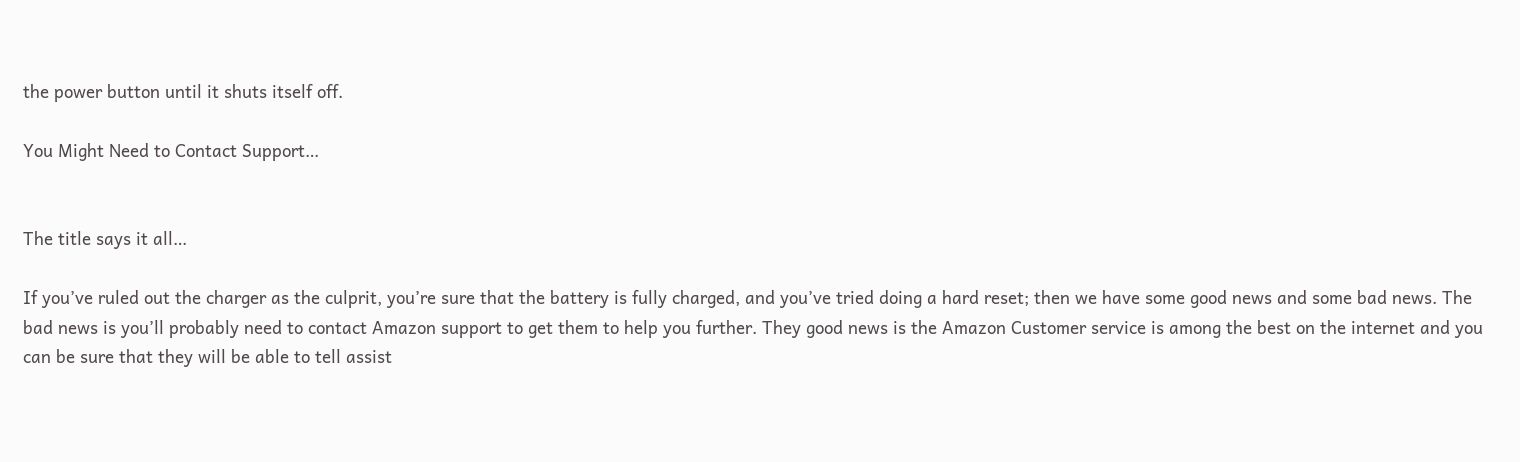the power button until it shuts itself off.

You Might Need to Contact Support…


The title says it all…

If you’ve ruled out the charger as the culprit, you’re sure that the battery is fully charged, and you’ve tried doing a hard reset; then we have some good news and some bad news. The bad news is you’ll probably need to contact Amazon support to get them to help you further. They good news is the Amazon Customer service is among the best on the internet and you can be sure that they will be able to tell assist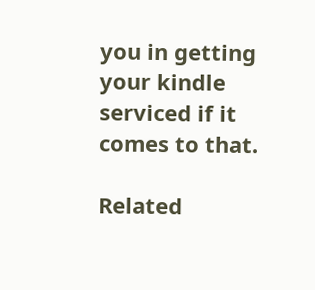you in getting your kindle serviced if it comes to that.

Related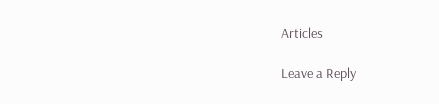Articles

Leave a Reply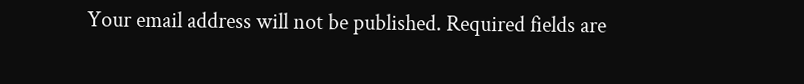Your email address will not be published. Required fields are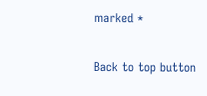marked *

Back to top button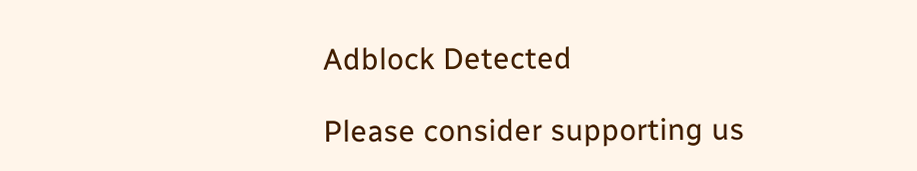Adblock Detected

Please consider supporting us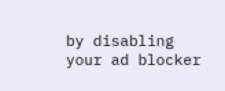by disabling your ad blocker